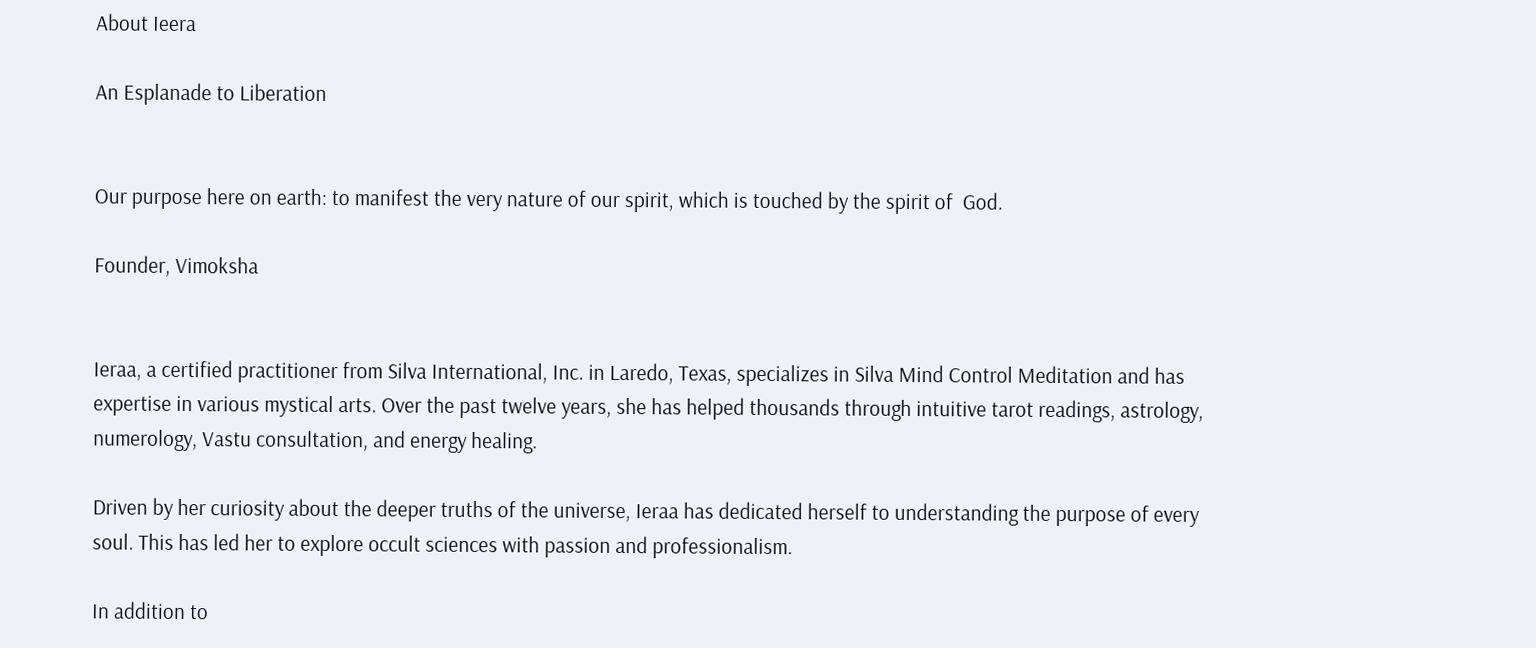About Ieera

An Esplanade to Liberation


Our purpose here on earth: to manifest the very nature of our spirit, which is touched by the spirit of  God.

Founder, Vimoksha


Ieraa, a certified practitioner from Silva International, Inc. in Laredo, Texas, specializes in Silva Mind Control Meditation and has expertise in various mystical arts. Over the past twelve years, she has helped thousands through intuitive tarot readings, astrology, numerology, Vastu consultation, and energy healing.

Driven by her curiosity about the deeper truths of the universe, Ieraa has dedicated herself to understanding the purpose of every soul. This has led her to explore occult sciences with passion and professionalism.

In addition to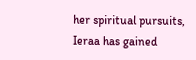her spiritual pursuits, Ieraa has gained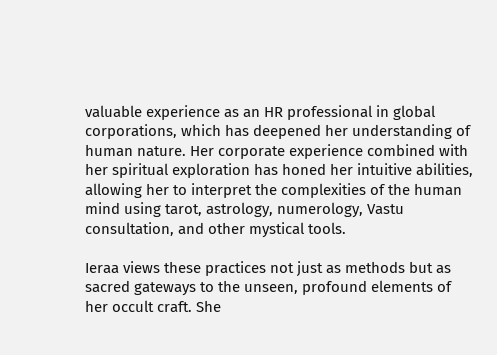valuable experience as an HR professional in global corporations, which has deepened her understanding of human nature. Her corporate experience combined with her spiritual exploration has honed her intuitive abilities, allowing her to interpret the complexities of the human mind using tarot, astrology, numerology, Vastu consultation, and other mystical tools.

Ieraa views these practices not just as methods but as sacred gateways to the unseen, profound elements of her occult craft. She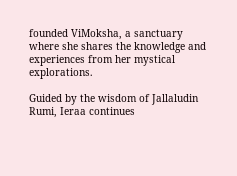founded ViMoksha, a sanctuary where she shares the knowledge and experiences from her mystical explorations.

Guided by the wisdom of Jallaludin Rumi, Ieraa continues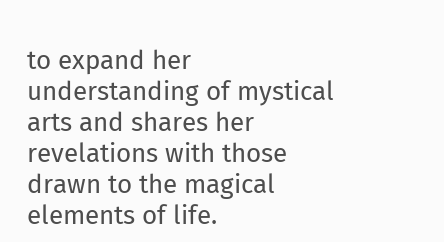to expand her understanding of mystical arts and shares her revelations with those drawn to the magical elements of life.